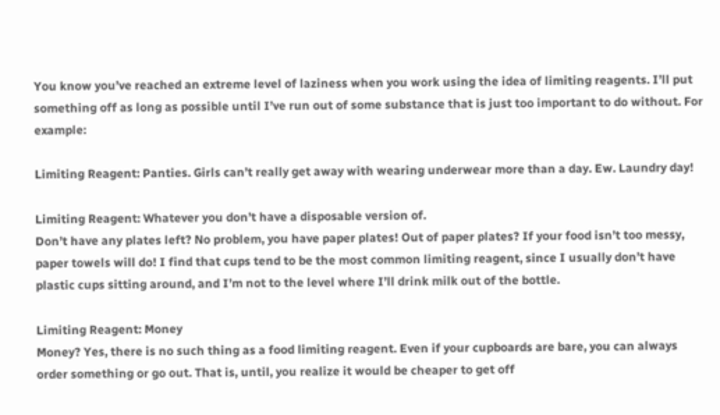You know you’ve reached an extreme level of laziness when you work using the idea of limiting reagents. I’ll put something off as long as possible until I’ve run out of some substance that is just too important to do without. For example:

Limiting Reagent: Panties. Girls can’t really get away with wearing underwear more than a day. Ew. Laundry day!

Limiting Reagent: Whatever you don’t have a disposable version of.
Don’t have any plates left? No problem, you have paper plates! Out of paper plates? If your food isn’t too messy, paper towels will do! I find that cups tend to be the most common limiting reagent, since I usually don’t have plastic cups sitting around, and I’m not to the level where I’ll drink milk out of the bottle.

Limiting Reagent: Money
Money? Yes, there is no such thing as a food limiting reagent. Even if your cupboards are bare, you can always order something or go out. That is, until, you realize it would be cheaper to get off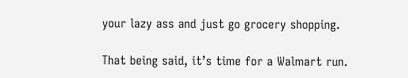your lazy ass and just go grocery shopping.

That being said, it’s time for a Walmart run.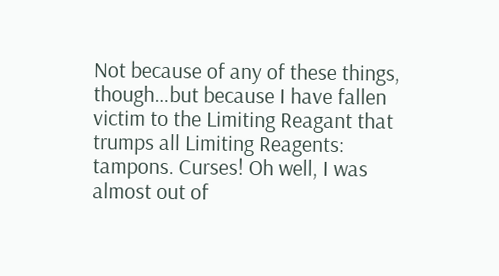Not because of any of these things, though…but because I have fallen victim to the Limiting Reagant that trumps all Limiting Reagents: tampons. Curses! Oh well, I was almost out of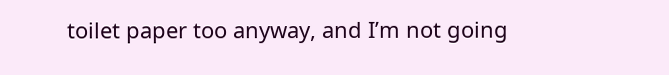toilet paper too anyway, and I’m not going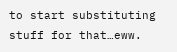to start substituting stuff for that…eww.